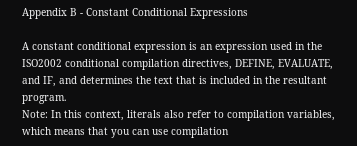Appendix B - Constant Conditional Expressions

A constant conditional expression is an expression used in the ISO2002 conditional compilation directives, DEFINE, EVALUATE, and IF, and determines the text that is included in the resultant program.
Note: In this context, literals also refer to compilation variables, which means that you can use compilation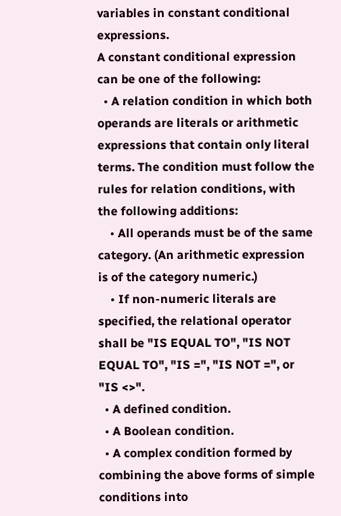variables in constant conditional expressions.
A constant conditional expression can be one of the following:
  • A relation condition in which both operands are literals or arithmetic expressions that contain only literal terms. The condition must follow the rules for relation conditions, with the following additions:
    • All operands must be of the same category. (An arithmetic expression is of the category numeric.)
    • If non-numeric literals are specified, the relational operator shall be "IS EQUAL TO", "IS NOT EQUAL TO", "IS =", "IS NOT =", or "IS <>".
  • A defined condition.
  • A Boolean condition.
  • A complex condition formed by combining the above forms of simple conditions into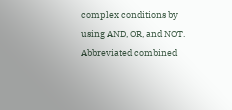complex conditions by using AND, OR, and NOT. Abbreviated combined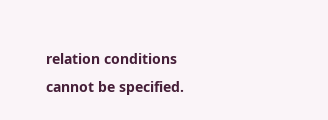relation conditions cannot be specified.